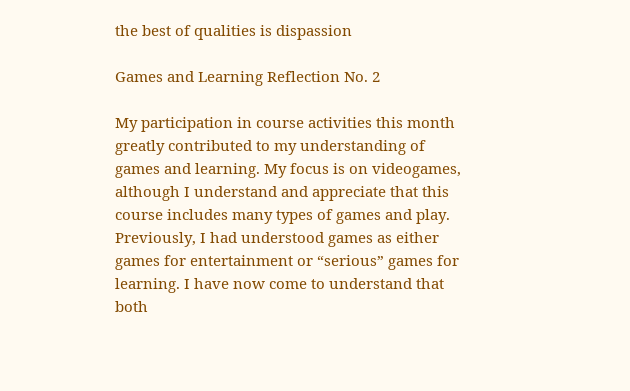the best of qualities is dispassion

Games and Learning Reflection No. 2

My participation in course activities this month greatly contributed to my understanding of games and learning. My focus is on videogames, although I understand and appreciate that this course includes many types of games and play. Previously, I had understood games as either games for entertainment or “serious” games for learning. I have now come to understand that both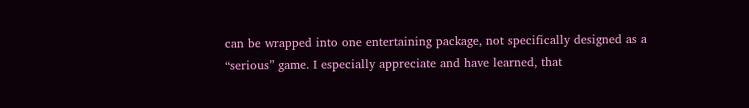can be wrapped into one entertaining package, not specifically designed as a “serious” game. I especially appreciate and have learned, that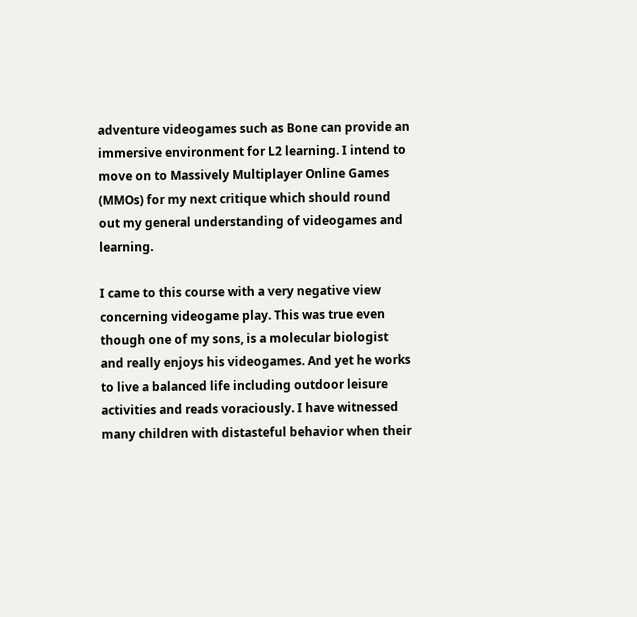adventure videogames such as Bone can provide an immersive environment for L2 learning. I intend to move on to Massively Multiplayer Online Games (MMOs) for my next critique which should round out my general understanding of videogames and learning.

I came to this course with a very negative view concerning videogame play. This was true even though one of my sons, is a molecular biologist and really enjoys his videogames. And yet he works to live a balanced life including outdoor leisure activities and reads voraciously. I have witnessed many children with distasteful behavior when their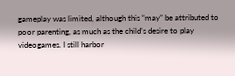gameplay was limited, although this “may” be attributed to poor parenting, as much as the child’s desire to play videogames. I still harbor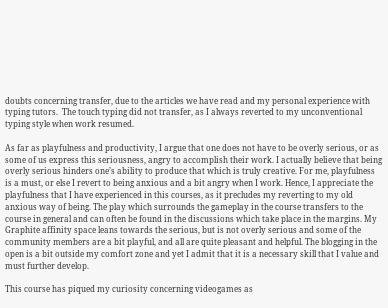doubts concerning transfer, due to the articles we have read and my personal experience with typing tutors.  The touch typing did not transfer, as I always reverted to my unconventional typing style when work resumed.

As far as playfulness and productivity, I argue that one does not have to be overly serious, or as some of us express this seriousness, angry to accomplish their work. I actually believe that being overly serious hinders one’s ability to produce that which is truly creative. For me, playfulness is a must, or else I revert to being anxious and a bit angry when I work. Hence, I appreciate the playfulness that I have experienced in this courses, as it precludes my reverting to my old anxious way of being. The play which surrounds the gameplay in the course transfers to the course in general and can often be found in the discussions which take place in the margins. My Graphite affinity space leans towards the serious, but is not overly serious and some of the community members are a bit playful, and all are quite pleasant and helpful. The blogging in the open is a bit outside my comfort zone and yet I admit that it is a necessary skill that I value and must further develop.

This course has piqued my curiosity concerning videogames as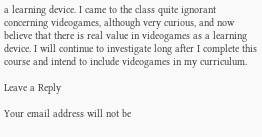a learning device. I came to the class quite ignorant concerning videogames, although very curious, and now believe that there is real value in videogames as a learning device. I will continue to investigate long after I complete this course and intend to include videogames in my curriculum.

Leave a Reply

Your email address will not be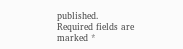published. Required fields are marked *